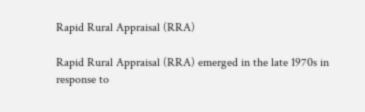Rapid Rural Appraisal (RRA)

Rapid Rural Appraisal (RRA) emerged in the late 1970s in response to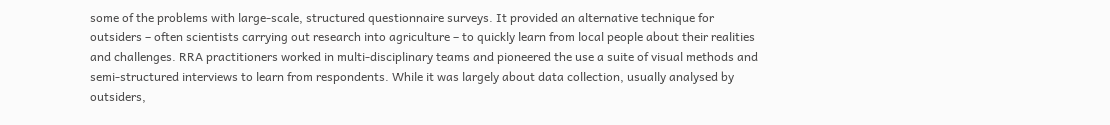some of the problems with large-scale, structured questionnaire surveys. It provided an alternative technique for outsiders – often scientists carrying out research into agriculture – to quickly learn from local people about their realities and challenges. RRA practitioners worked in multi-disciplinary teams and pioneered the use a suite of visual methods and semi-structured interviews to learn from respondents. While it was largely about data collection, usually analysed by outsiders,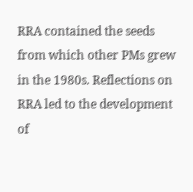RRA contained the seeds from which other PMs grew in the 1980s. Reflections on RRA led to the development of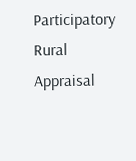Participatory Rural Appraisal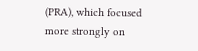(PRA), which focused more strongly on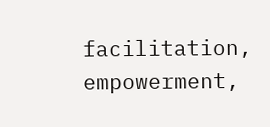facilitation, empowerment,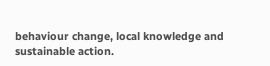behaviour change, local knowledge and sustainable action.